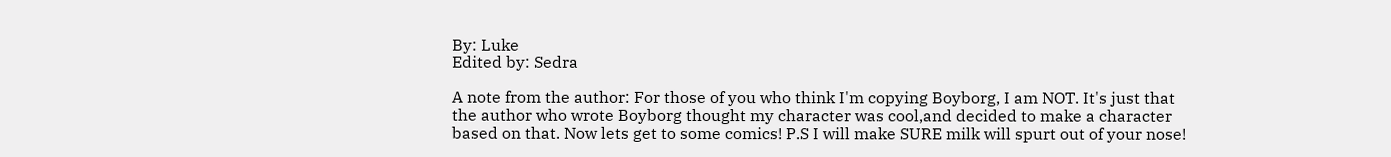By: Luke
Edited by: Sedra

A note from the author: For those of you who think I'm copying Boyborg, I am NOT. It's just that the author who wrote Boyborg thought my character was cool,and decided to make a character based on that. Now lets get to some comics! P.S I will make SURE milk will spurt out of your nose!